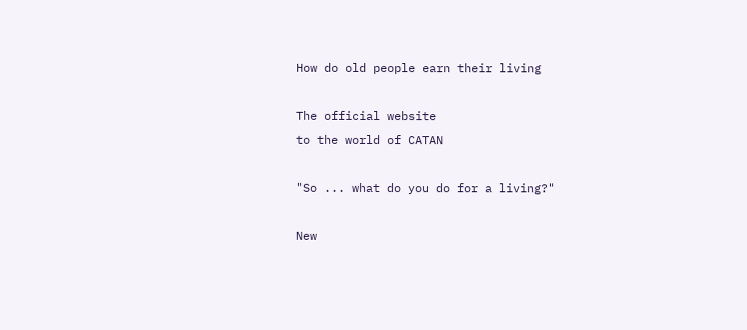How do old people earn their living

The official website
to the world of CATAN

"So ... what do you do for a living?"

New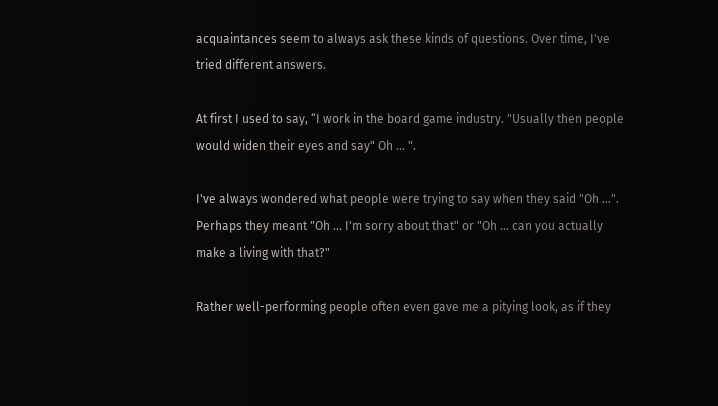acquaintances seem to always ask these kinds of questions. Over time, I've tried different answers.

At first I used to say, “I work in the board game industry. "Usually then people would widen their eyes and say" Oh ... ".

I've always wondered what people were trying to say when they said "Oh ...". Perhaps they meant "Oh ... I'm sorry about that" or "Oh ... can you actually make a living with that?"

Rather well-performing people often even gave me a pitying look, as if they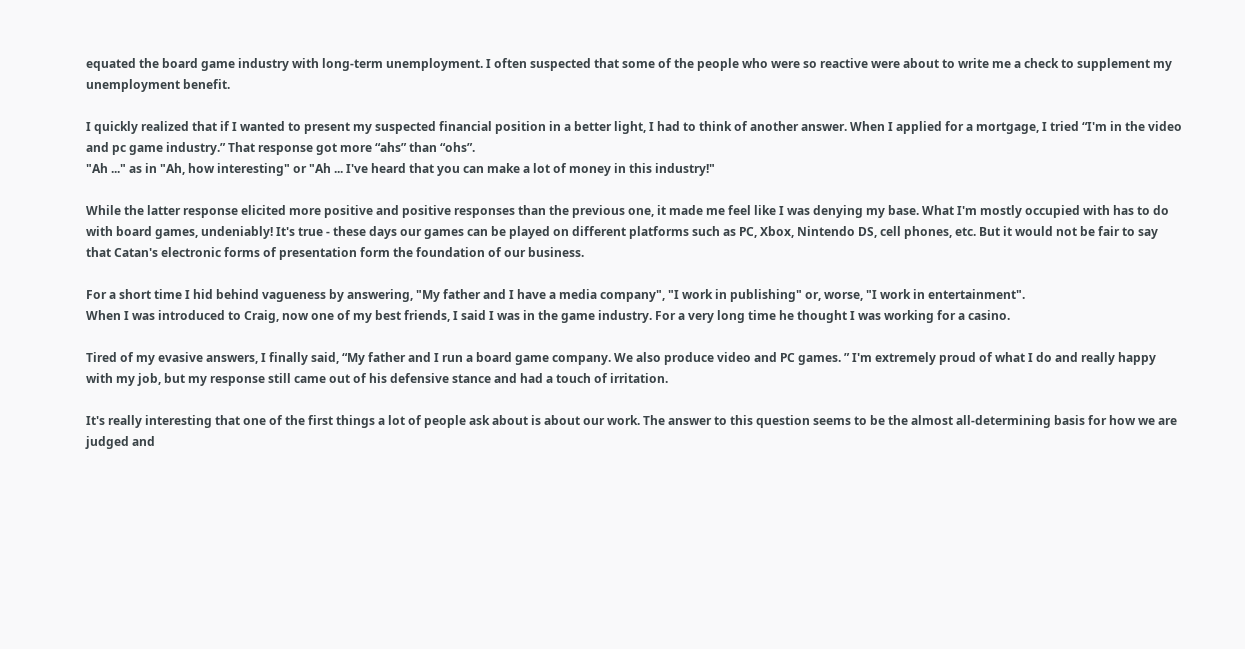equated the board game industry with long-term unemployment. I often suspected that some of the people who were so reactive were about to write me a check to supplement my unemployment benefit.

I quickly realized that if I wanted to present my suspected financial position in a better light, I had to think of another answer. When I applied for a mortgage, I tried “I'm in the video and pc game industry.” That response got more “ahs” than “ohs”.
"Ah ..." as in "Ah, how interesting" or "Ah ... I've heard that you can make a lot of money in this industry!"

While the latter response elicited more positive and positive responses than the previous one, it made me feel like I was denying my base. What I'm mostly occupied with has to do with board games, undeniably! It's true - these days our games can be played on different platforms such as PC, Xbox, Nintendo DS, cell phones, etc. But it would not be fair to say that Catan's electronic forms of presentation form the foundation of our business.

For a short time I hid behind vagueness by answering, "My father and I have a media company", "I work in publishing" or, worse, "I work in entertainment".
When I was introduced to Craig, now one of my best friends, I said I was in the game industry. For a very long time he thought I was working for a casino.

Tired of my evasive answers, I finally said, “My father and I run a board game company. We also produce video and PC games. ” I'm extremely proud of what I do and really happy with my job, but my response still came out of his defensive stance and had a touch of irritation.

It's really interesting that one of the first things a lot of people ask about is about our work. The answer to this question seems to be the almost all-determining basis for how we are judged and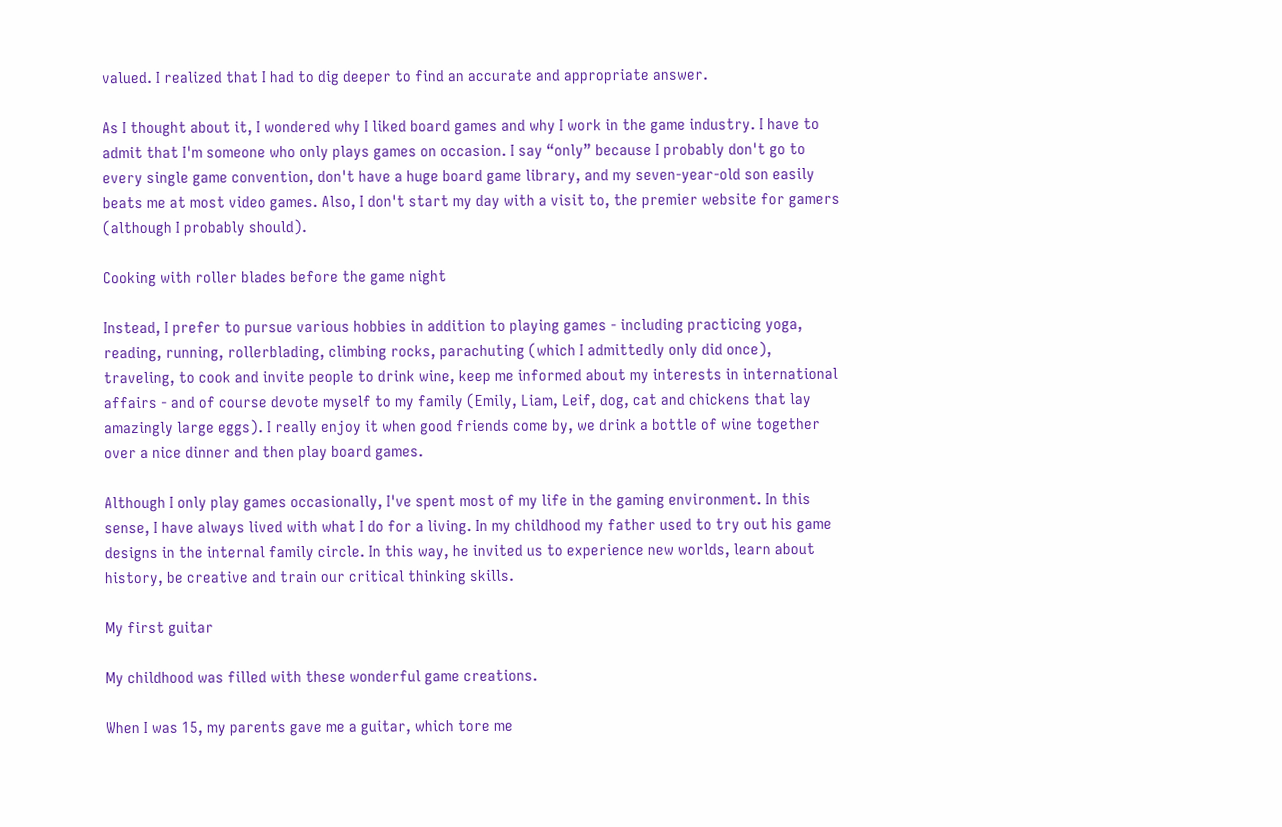valued. I realized that I had to dig deeper to find an accurate and appropriate answer.

As I thought about it, I wondered why I liked board games and why I work in the game industry. I have to admit that I'm someone who only plays games on occasion. I say “only” because I probably don't go to every single game convention, don't have a huge board game library, and my seven-year-old son easily beats me at most video games. Also, I don't start my day with a visit to, the premier website for gamers (although I probably should).

Cooking with roller blades before the game night

Instead, I prefer to pursue various hobbies in addition to playing games - including practicing yoga, reading, running, rollerblading, climbing rocks, parachuting (which I admittedly only did once), traveling, to cook and invite people to drink wine, keep me informed about my interests in international affairs - and of course devote myself to my family (Emily, Liam, Leif, dog, cat and chickens that lay amazingly large eggs). I really enjoy it when good friends come by, we drink a bottle of wine together over a nice dinner and then play board games.

Although I only play games occasionally, I've spent most of my life in the gaming environment. In this sense, I have always lived with what I do for a living. In my childhood my father used to try out his game designs in the internal family circle. In this way, he invited us to experience new worlds, learn about history, be creative and train our critical thinking skills.

My first guitar

My childhood was filled with these wonderful game creations.

When I was 15, my parents gave me a guitar, which tore me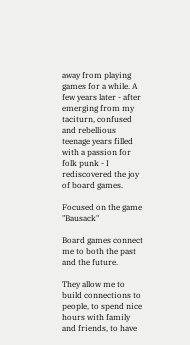away from playing games for a while. A few years later - after emerging from my taciturn, confused and rebellious teenage years filled with a passion for folk punk - I rediscovered the joy of board games.

Focused on the game "Bausack"

Board games connect me to both the past and the future.

They allow me to build connections to people, to spend nice hours with family and friends, to have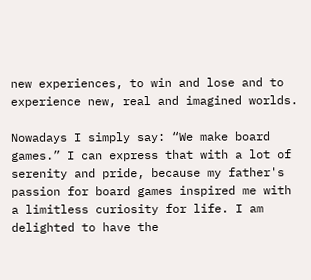new experiences, to win and lose and to experience new, real and imagined worlds.

Nowadays I simply say: “We make board games.” I can express that with a lot of serenity and pride, because my father's passion for board games inspired me with a limitless curiosity for life. I am delighted to have the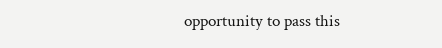opportunity to pass this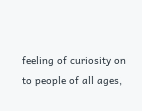feeling of curiosity on to people of all ages,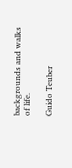backgrounds and walks of life.

Guido Teuber